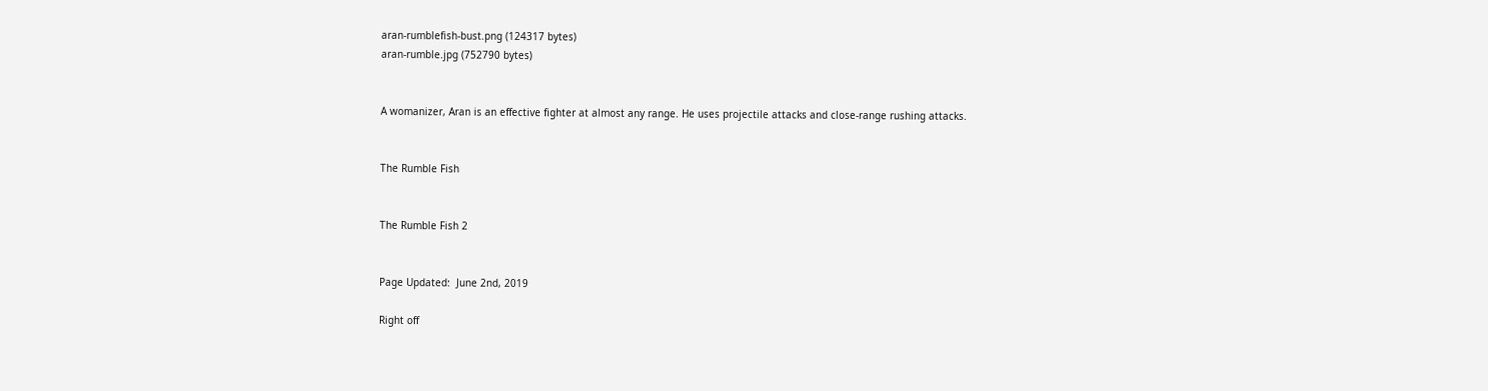aran-rumblefish-bust.png (124317 bytes)
aran-rumble.jpg (752790 bytes)


A womanizer, Aran is an effective fighter at almost any range. He uses projectile attacks and close-range rushing attacks.


The Rumble Fish


The Rumble Fish 2


Page Updated:  June 2nd, 2019

Right off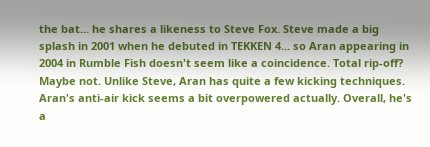the bat... he shares a likeness to Steve Fox. Steve made a big splash in 2001 when he debuted in TEKKEN 4... so Aran appearing in 2004 in Rumble Fish doesn't seem like a coincidence. Total rip-off? Maybe not. Unlike Steve, Aran has quite a few kicking techniques. Aran's anti-air kick seems a bit overpowered actually. Overall, he's a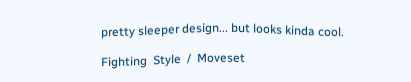pretty sleeper design... but looks kinda cool.

Fighting  Style  /  Moveset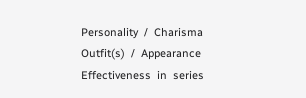Personality  /  Charisma
Outfit(s)  /  Appearance
Effectiveness  in  series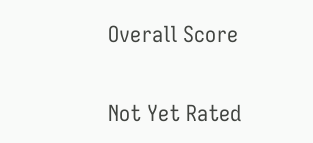Overall Score

Not Yet Rated